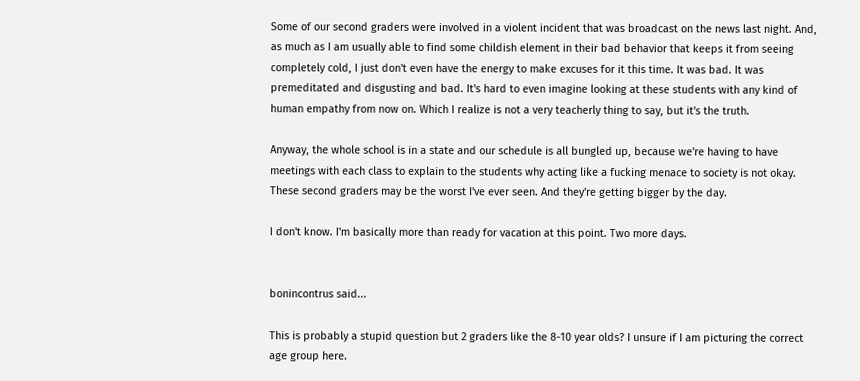Some of our second graders were involved in a violent incident that was broadcast on the news last night. And, as much as I am usually able to find some childish element in their bad behavior that keeps it from seeing completely cold, I just don't even have the energy to make excuses for it this time. It was bad. It was premeditated and disgusting and bad. It's hard to even imagine looking at these students with any kind of human empathy from now on. Which I realize is not a very teacherly thing to say, but it's the truth.

Anyway, the whole school is in a state and our schedule is all bungled up, because we're having to have meetings with each class to explain to the students why acting like a fucking menace to society is not okay. These second graders may be the worst I've ever seen. And they're getting bigger by the day.

I don't know. I'm basically more than ready for vacation at this point. Two more days.


bonincontrus said...

This is probably a stupid question but 2 graders like the 8-10 year olds? I unsure if I am picturing the correct age group here.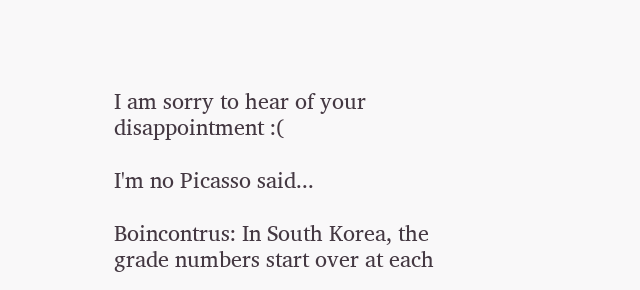I am sorry to hear of your disappointment :(

I'm no Picasso said...

Boincontrus: In South Korea, the grade numbers start over at each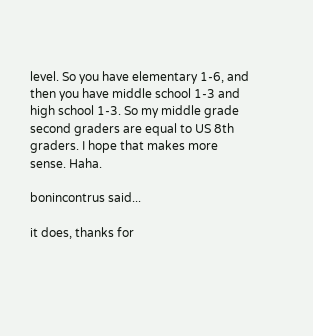level. So you have elementary 1-6, and then you have middle school 1-3 and high school 1-3. So my middle grade second graders are equal to US 8th graders. I hope that makes more sense. Haha.

bonincontrus said...

it does, thanks for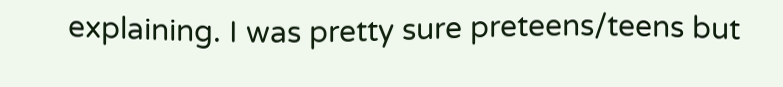explaining. I was pretty sure preteens/teens but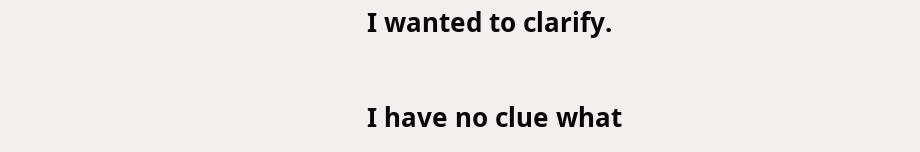I wanted to clarify.

I have no clue what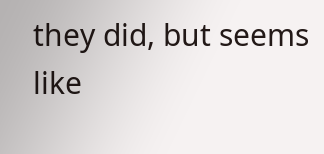they did, but seems like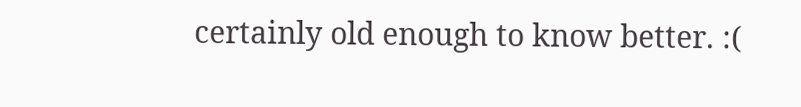certainly old enough to know better. :(